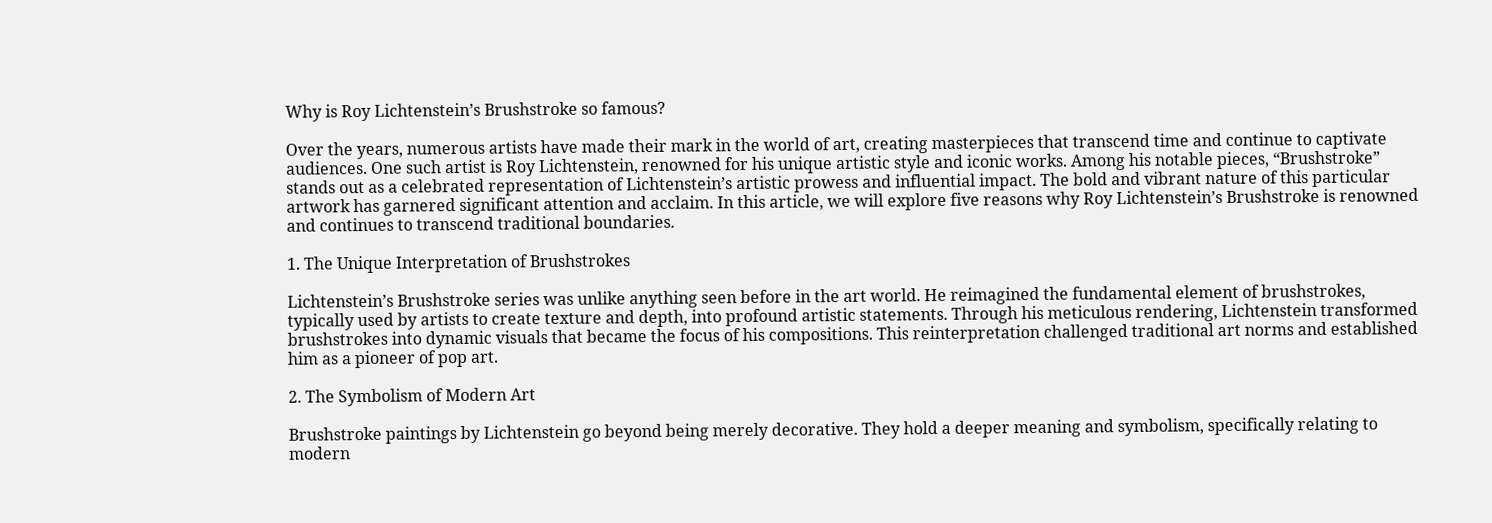Why is Roy Lichtenstein’s Brushstroke so famous?

Over the years, numerous artists have made their mark in the world of art, creating masterpieces that transcend time and continue to captivate audiences. One such artist is Roy Lichtenstein, renowned for his unique artistic style and iconic works. Among his notable pieces, “Brushstroke” stands out as a celebrated representation of Lichtenstein’s artistic prowess and influential impact. The bold and vibrant nature of this particular artwork has garnered significant attention and acclaim. In this article, we will explore five reasons why Roy Lichtenstein’s Brushstroke is renowned and continues to transcend traditional boundaries.

1. The Unique Interpretation of Brushstrokes

Lichtenstein’s Brushstroke series was unlike anything seen before in the art world. He reimagined the fundamental element of brushstrokes, typically used by artists to create texture and depth, into profound artistic statements. Through his meticulous rendering, Lichtenstein transformed brushstrokes into dynamic visuals that became the focus of his compositions. This reinterpretation challenged traditional art norms and established him as a pioneer of pop art.

2. The Symbolism of Modern Art

Brushstroke paintings by Lichtenstein go beyond being merely decorative. They hold a deeper meaning and symbolism, specifically relating to modern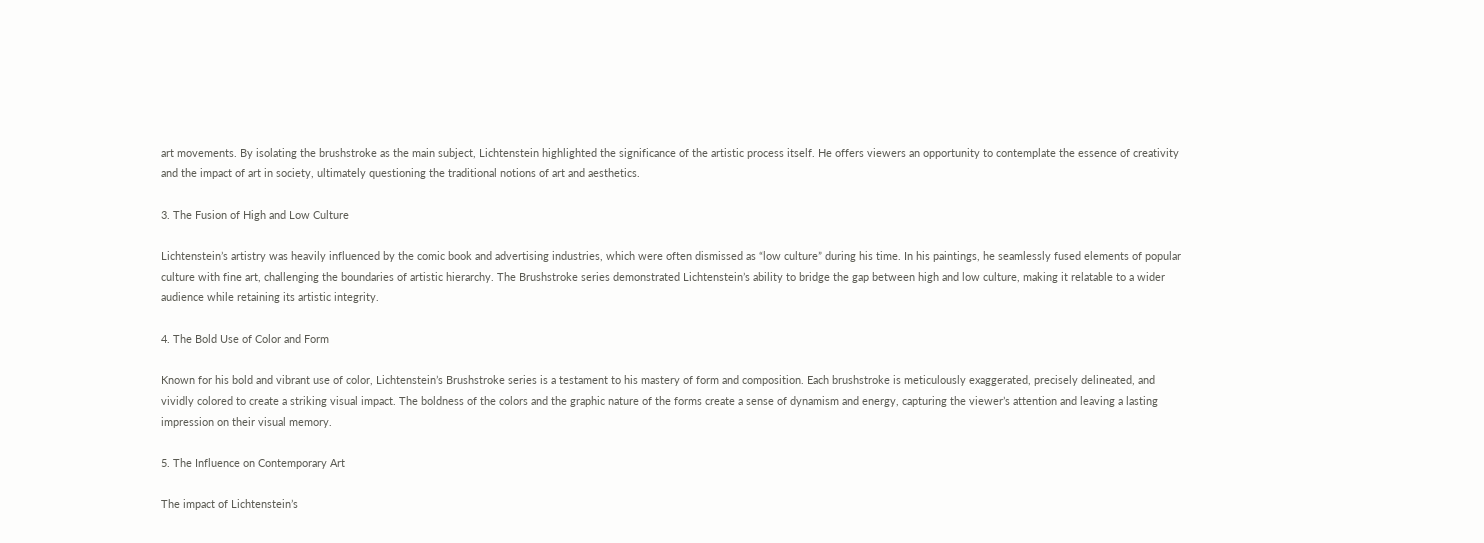art movements. By isolating the brushstroke as the main subject, Lichtenstein highlighted the significance of the artistic process itself. He offers viewers an opportunity to contemplate the essence of creativity and the impact of art in society, ultimately questioning the traditional notions of art and aesthetics.

3. The Fusion of High and Low Culture

Lichtenstein’s artistry was heavily influenced by the comic book and advertising industries, which were often dismissed as “low culture” during his time. In his paintings, he seamlessly fused elements of popular culture with fine art, challenging the boundaries of artistic hierarchy. The Brushstroke series demonstrated Lichtenstein’s ability to bridge the gap between high and low culture, making it relatable to a wider audience while retaining its artistic integrity.

4. The Bold Use of Color and Form

Known for his bold and vibrant use of color, Lichtenstein’s Brushstroke series is a testament to his mastery of form and composition. Each brushstroke is meticulously exaggerated, precisely delineated, and vividly colored to create a striking visual impact. The boldness of the colors and the graphic nature of the forms create a sense of dynamism and energy, capturing the viewer’s attention and leaving a lasting impression on their visual memory.

5. The Influence on Contemporary Art

The impact of Lichtenstein’s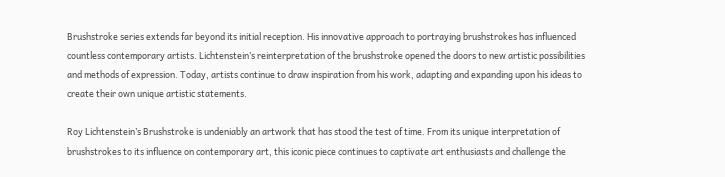Brushstroke series extends far beyond its initial reception. His innovative approach to portraying brushstrokes has influenced countless contemporary artists. Lichtenstein’s reinterpretation of the brushstroke opened the doors to new artistic possibilities and methods of expression. Today, artists continue to draw inspiration from his work, adapting and expanding upon his ideas to create their own unique artistic statements.

Roy Lichtenstein’s Brushstroke is undeniably an artwork that has stood the test of time. From its unique interpretation of brushstrokes to its influence on contemporary art, this iconic piece continues to captivate art enthusiasts and challenge the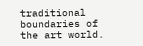traditional boundaries of the art world.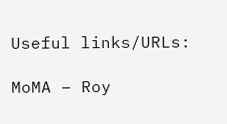Useful links/URLs:

MoMA – Roy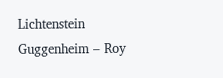Lichtenstein
Guggenheim – Roy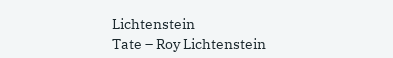Lichtenstein
Tate – Roy Lichtenstein